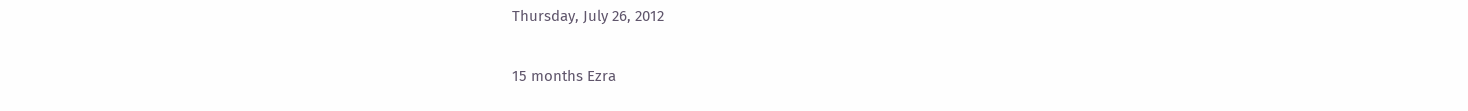Thursday, July 26, 2012

15 months Ezra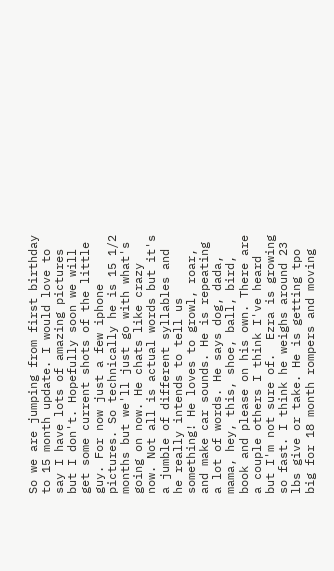So we are jumping from first birthday to 15 month update. I would love to say I have lots of amazing pictures but I don't. Hopefully soon we will get some current shots of the little guy. For now just a few iphone pictures. So technically he is 15 1/2 months but we'll just go with what's going on now. He chats like crazy now. Not all is actual words but it's a jumble of different syllables and he really intends to tell us something! He loves to growl, roar, and make car sounds. He is repeating a lot of words. He says dog, dada, mama, hey, this, shoe, ball, bird, book and please on his own. There are a couple others I think I've heard but I'm not sure of.  Ezra is growing so fast. I think he weighs around 23 lbs give or take. He is getting tpo big for 18 month rompers and moving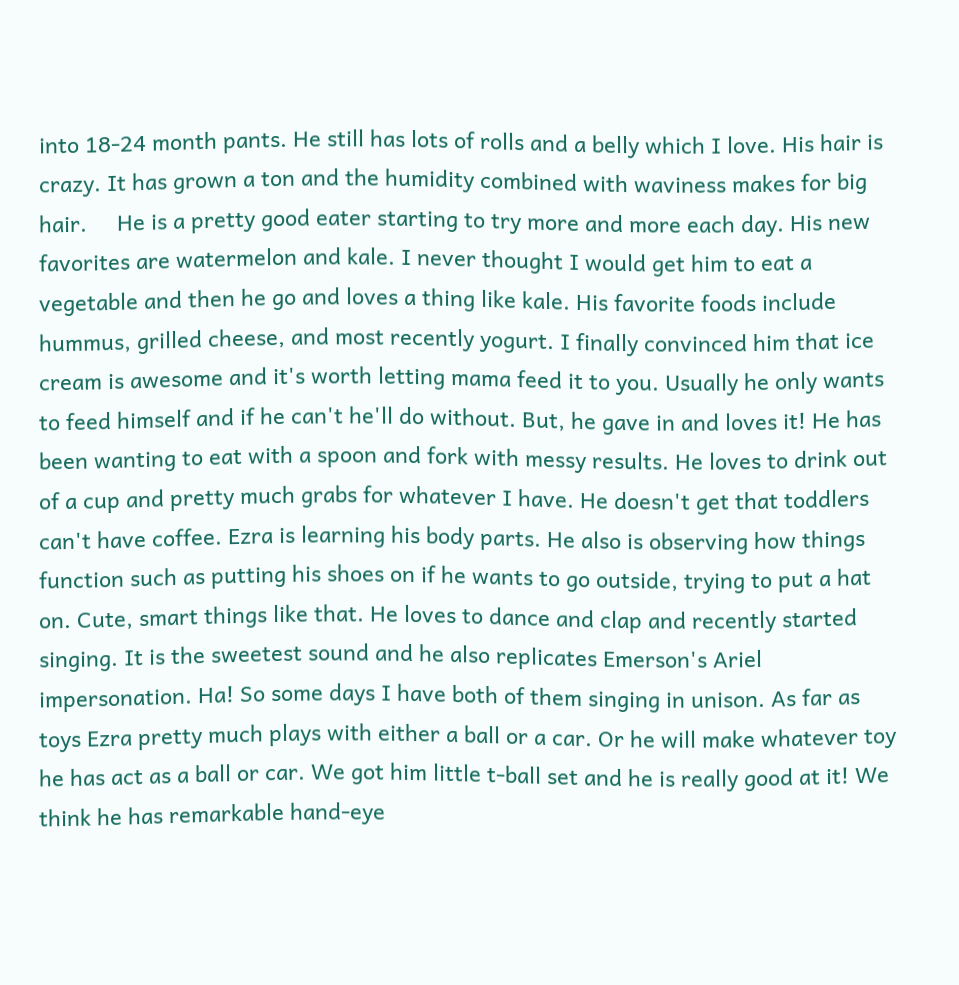into 18-24 month pants. He still has lots of rolls and a belly which I love. His hair is crazy. It has grown a ton and the humidity combined with waviness makes for big hair.     He is a pretty good eater starting to try more and more each day. His new favorites are watermelon and kale. I never thought I would get him to eat a vegetable and then he go and loves a thing like kale. His favorite foods include hummus, grilled cheese, and most recently yogurt. I finally convinced him that ice cream is awesome and it's worth letting mama feed it to you. Usually he only wants to feed himself and if he can't he'll do without. But, he gave in and loves it! He has been wanting to eat with a spoon and fork with messy results. He loves to drink out of a cup and pretty much grabs for whatever I have. He doesn't get that toddlers can't have coffee. Ezra is learning his body parts. He also is observing how things function such as putting his shoes on if he wants to go outside, trying to put a hat on. Cute, smart things like that. He loves to dance and clap and recently started singing. It is the sweetest sound and he also replicates Emerson's Ariel impersonation. Ha! So some days I have both of them singing in unison. As far as toys Ezra pretty much plays with either a ball or a car. Or he will make whatever toy he has act as a ball or car. We got him little t-ball set and he is really good at it! We think he has remarkable hand-eye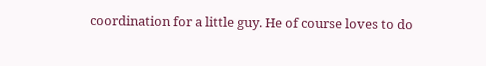coordination for a little guy. He of course loves to do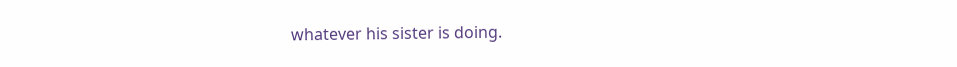whatever his sister is doing.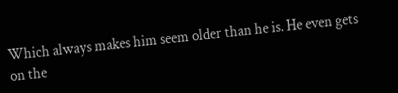Which always makes him seem older than he is. He even gets on the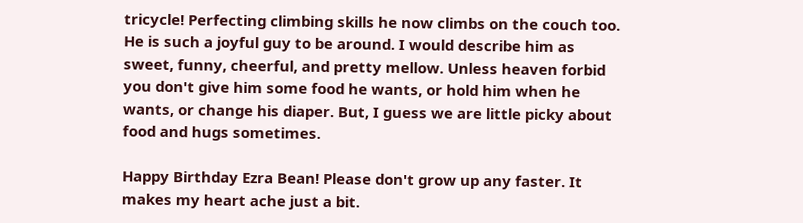tricycle! Perfecting climbing skills he now climbs on the couch too. He is such a joyful guy to be around. I would describe him as sweet, funny, cheerful, and pretty mellow. Unless heaven forbid you don't give him some food he wants, or hold him when he wants, or change his diaper. But, I guess we are little picky about food and hugs sometimes.

Happy Birthday Ezra Bean! Please don't grow up any faster. It makes my heart ache just a bit.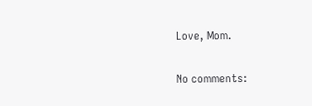Love, Mom.

No comments: